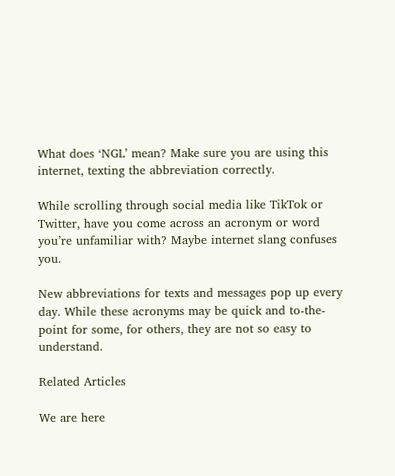What does ‘NGL’ mean? Make sure you are using this internet, texting the abbreviation correctly.

While scrolling through social media like TikTok or Twitter, have you come across an acronym or word you’re unfamiliar with? Maybe internet slang confuses you.

New abbreviations for texts and messages pop up every day. While these acronyms may be quick and to-the-point for some, for others, they are not so easy to understand.

Related Articles

We are here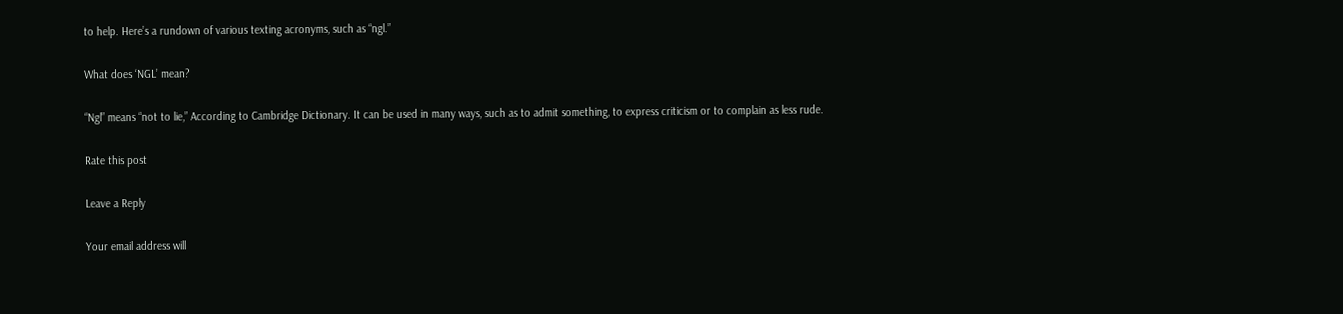to help. Here’s a rundown of various texting acronyms, such as “ngl.”

What does ‘NGL’ mean?

“Ngl” means “not to lie,” According to Cambridge Dictionary. It can be used in many ways, such as to admit something, to express criticism or to complain as less rude.

Rate this post

Leave a Reply

Your email address will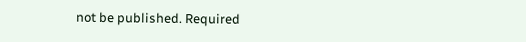not be published. Required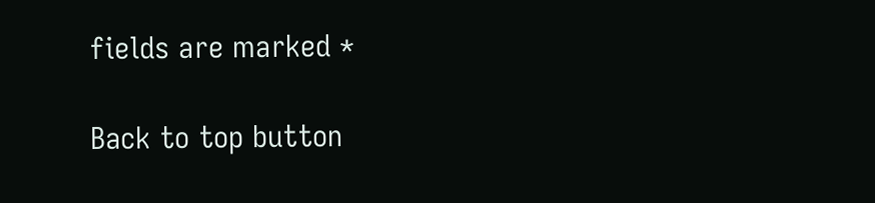fields are marked *

Back to top button